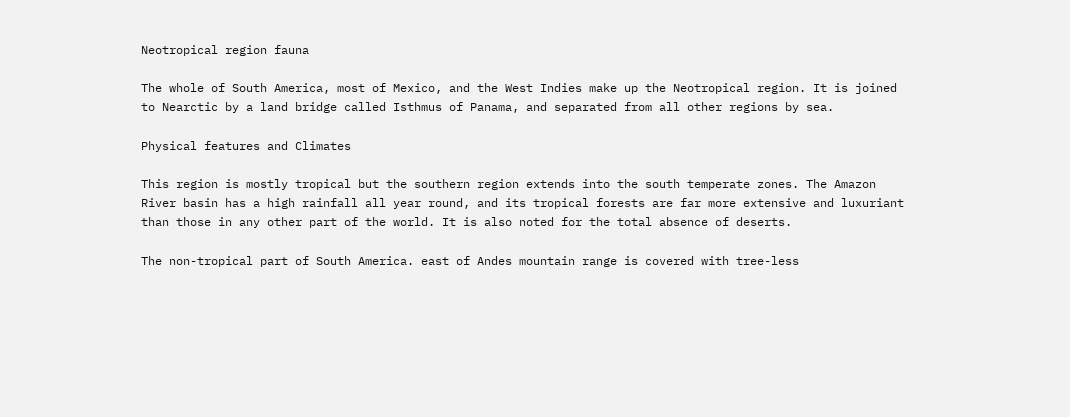Neotropical region fauna

The whole of South America, most of Mexico, and the West Indies make up the Neotropical region. It is joined to Nearctic by a land bridge called Isthmus of Panama, and separated from all other regions by sea.

Physical features and Climates

This region is mostly tropical but the southern region extends into the south temperate zones. The Amazon River basin has a high rainfall all year round, and its tropical forests are far more extensive and luxuriant than those in any other part of the world. It is also noted for the total absence of deserts.

The non-tropical part of South America. east of Andes mountain range is covered with tree-less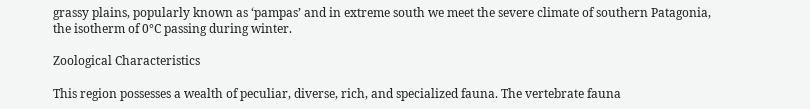grassy plains, popularly known as ‘pampas’ and in extreme south we meet the severe climate of southern Patagonia, the isotherm of 0°C passing during winter.

Zoological Characteristics

This region possesses a wealth of peculiar, diverse, rich, and specialized fauna. The vertebrate fauna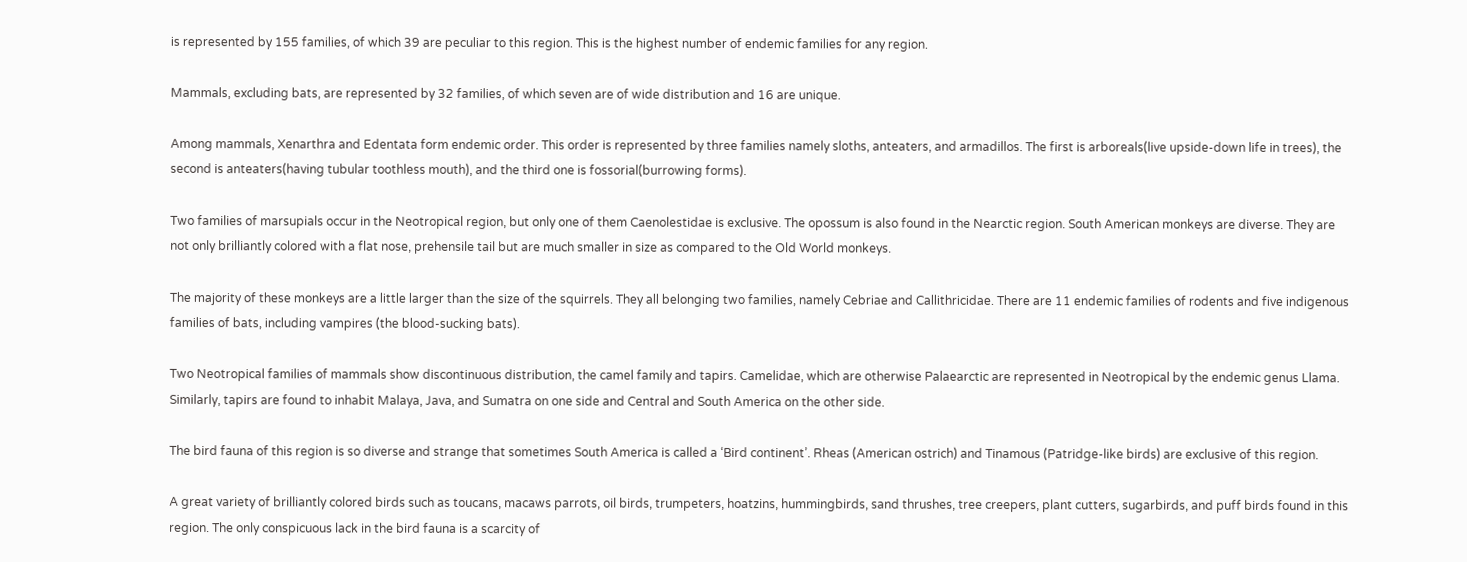is represented by 155 families, of which 39 are peculiar to this region. This is the highest number of endemic families for any region.

Mammals, excluding bats, are represented by 32 families, of which seven are of wide distribution and 16 are unique.

Among mammals, Xenarthra and Edentata form endemic order. This order is represented by three families namely sloths, anteaters, and armadillos. The first is arboreals(live upside-down life in trees), the second is anteaters(having tubular toothless mouth), and the third one is fossorial(burrowing forms).

Two families of marsupials occur in the Neotropical region, but only one of them Caenolestidae is exclusive. The opossum is also found in the Nearctic region. South American monkeys are diverse. They are not only brilliantly colored with a flat nose, prehensile tail but are much smaller in size as compared to the Old World monkeys.

The majority of these monkeys are a little larger than the size of the squirrels. They all belonging two families, namely Cebriae and Callithricidae. There are 11 endemic families of rodents and five indigenous families of bats, including vampires (the blood-sucking bats).

Two Neotropical families of mammals show discontinuous distribution, the camel family and tapirs. Camelidae, which are otherwise Palaearctic are represented in Neotropical by the endemic genus Llama. Similarly, tapirs are found to inhabit Malaya, Java, and Sumatra on one side and Central and South America on the other side.

The bird fauna of this region is so diverse and strange that sometimes South America is called a ‘Bird continent’. Rheas (American ostrich) and Tinamous (Patridge-like birds) are exclusive of this region.

A great variety of brilliantly colored birds such as toucans, macaws parrots, oil birds, trumpeters, hoatzins, hummingbirds, sand thrushes, tree creepers, plant cutters, sugarbirds, and puff birds found in this region. The only conspicuous lack in the bird fauna is a scarcity of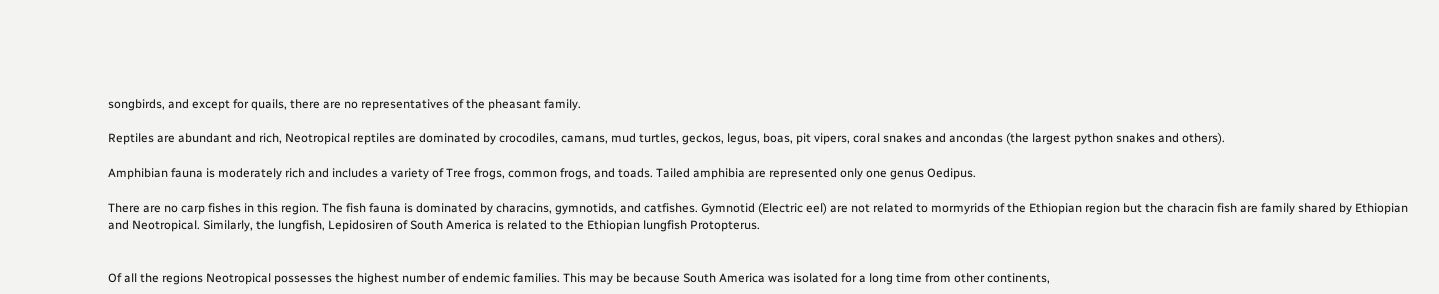songbirds, and except for quails, there are no representatives of the pheasant family.

Reptiles are abundant and rich, Neotropical reptiles are dominated by crocodiles, camans, mud turtles, geckos, legus, boas, pit vipers, coral snakes and ancondas (the largest python snakes and others).

Amphibian fauna is moderately rich and includes a variety of Tree frogs, common frogs, and toads. Tailed amphibia are represented only one genus Oedipus.

There are no carp fishes in this region. The fish fauna is dominated by characins, gymnotids, and catfishes. Gymnotid (Electric eel) are not related to mormyrids of the Ethiopian region but the characin fish are family shared by Ethiopian and Neotropical. Similarly, the lungfish, Lepidosiren of South America is related to the Ethiopian lungfish Protopterus.


Of all the regions Neotropical possesses the highest number of endemic families. This may be because South America was isolated for a long time from other continents,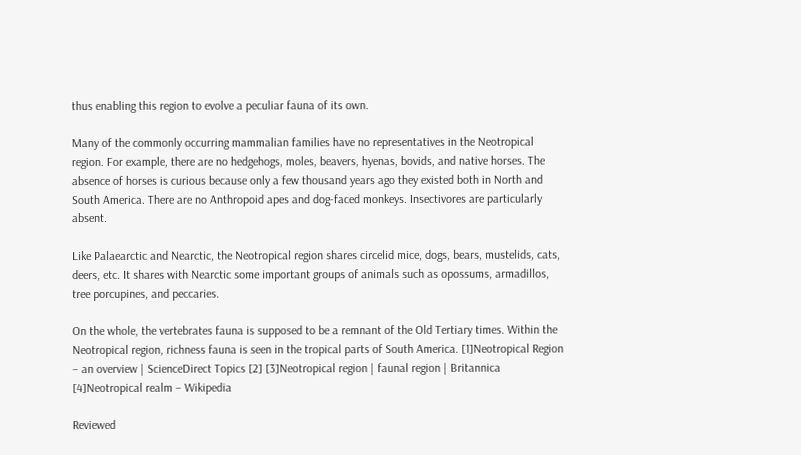thus enabling this region to evolve a peculiar fauna of its own.

Many of the commonly occurring mammalian families have no representatives in the Neotropical region. For example, there are no hedgehogs, moles, beavers, hyenas, bovids, and native horses. The absence of horses is curious because only a few thousand years ago they existed both in North and South America. There are no Anthropoid apes and dog-faced monkeys. Insectivores are particularly absent.

Like Palaearctic and Nearctic, the Neotropical region shares circelid mice, dogs, bears, mustelids, cats, deers, etc. It shares with Nearctic some important groups of animals such as opossums, armadillos, tree porcupines, and peccaries.

On the whole, the vertebrates fauna is supposed to be a remnant of the Old Tertiary times. Within the Neotropical region, richness fauna is seen in the tropical parts of South America. [1]Neotropical Region – an overview | ScienceDirect Topics [2] [3]Neotropical region | faunal region | Britannica [4]Neotropical realm – Wikipedia

Reviewed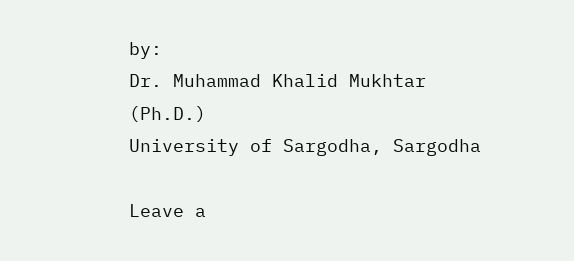by:
Dr. Muhammad Khalid Mukhtar (Ph.D.)
University of Sargodha, Sargodha

Leave a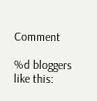Comment

%d bloggers like this: